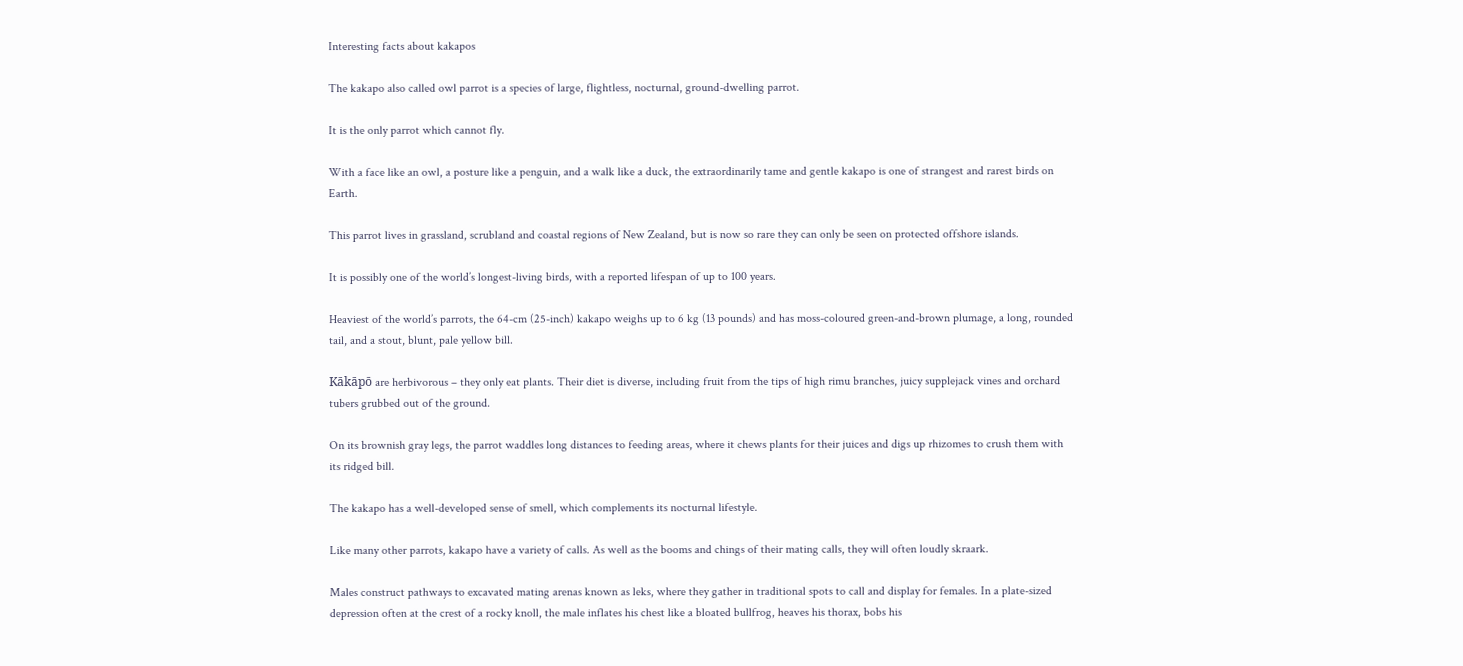Interesting facts about kakapos

The kakapo also called owl parrot is a species of large, flightless, nocturnal, ground-dwelling parrot.

It is the only parrot which cannot fly.

With a face like an owl, a posture like a penguin, and a walk like a duck, the extraordinarily tame and gentle kakapo is one of strangest and rarest birds on Earth.

This parrot lives in grassland, scrubland and coastal regions of New Zealand, but is now so rare they can only be seen on protected offshore islands.

It is possibly one of the world’s longest-living birds, with a reported lifespan of up to 100 years.

Heaviest of the world’s parrots, the 64-cm (25-inch) kakapo weighs up to 6 kg (13 pounds) and has moss-coloured green-and-brown plumage, a long, rounded tail, and a stout, blunt, pale yellow bill.

Kākāpō are herbivorous – they only eat plants. Their diet is diverse, including fruit from the tips of high rimu branches, juicy supplejack vines and orchard tubers grubbed out of the ground.

On its brownish gray legs, the parrot waddles long distances to feeding areas, where it chews plants for their juices and digs up rhizomes to crush them with its ridged bill.

The kakapo has a well-developed sense of smell, which complements its nocturnal lifestyle.

Like many other parrots, kakapo have a variety of calls. As well as the booms and chings of their mating calls, they will often loudly skraark.

Males construct pathways to excavated mating arenas known as leks, where they gather in traditional spots to call and display for females. In a plate-sized depression often at the crest of a rocky knoll, the male inflates his chest like a bloated bullfrog, heaves his thorax, bobs his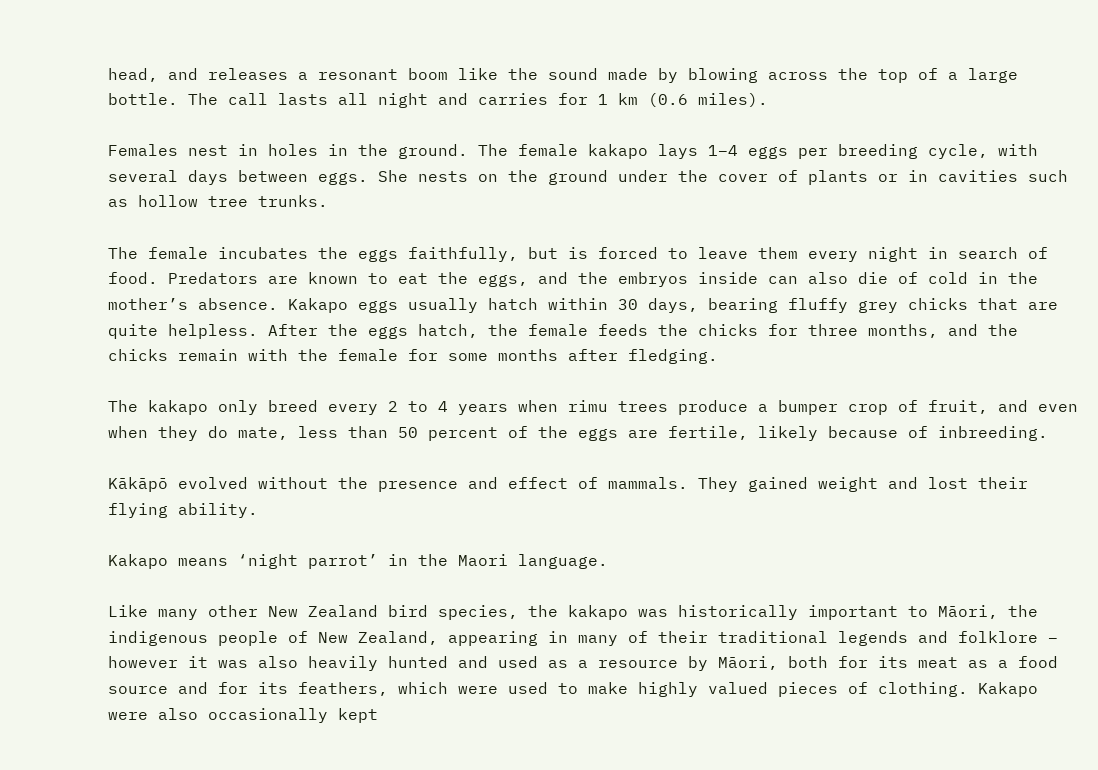head, and releases a resonant boom like the sound made by blowing across the top of a large bottle. The call lasts all night and carries for 1 km (0.6 miles).

Females nest in holes in the ground. The female kakapo lays 1–4 eggs per breeding cycle, with several days between eggs. She nests on the ground under the cover of plants or in cavities such as hollow tree trunks.

The female incubates the eggs faithfully, but is forced to leave them every night in search of food. Predators are known to eat the eggs, and the embryos inside can also die of cold in the mother’s absence. Kakapo eggs usually hatch within 30 days, bearing fluffy grey chicks that are quite helpless. After the eggs hatch, the female feeds the chicks for three months, and the chicks remain with the female for some months after fledging.

The kakapo only breed every 2 to 4 years when rimu trees produce a bumper crop of fruit, and even when they do mate, less than 50 percent of the eggs are fertile, likely because of inbreeding.

Kākāpō evolved without the presence and effect of mammals. They gained weight and lost their flying ability.

Kakapo means ‘night parrot’ in the Maori language.

Like many other New Zealand bird species, the kakapo was historically important to Māori, the indigenous people of New Zealand, appearing in many of their traditional legends and folklore – however it was also heavily hunted and used as a resource by Māori, both for its meat as a food source and for its feathers, which were used to make highly valued pieces of clothing. Kakapo were also occasionally kept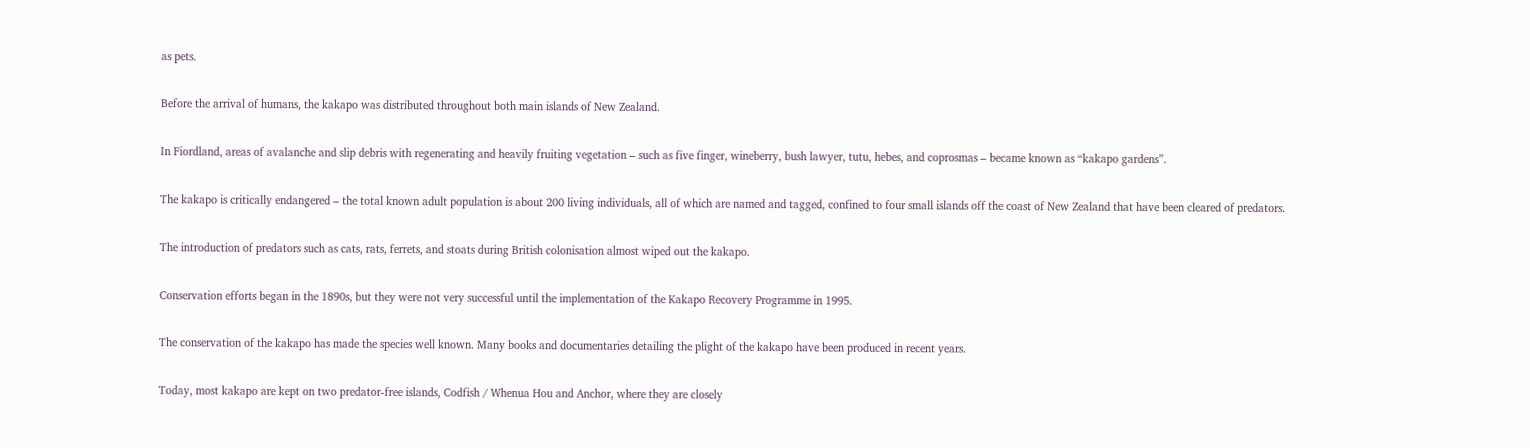as pets.

Before the arrival of humans, the kakapo was distributed throughout both main islands of New Zealand.

In Fiordland, areas of avalanche and slip debris with regenerating and heavily fruiting vegetation – such as five finger, wineberry, bush lawyer, tutu, hebes, and coprosmas – became known as “kakapo gardens”.

The kakapo is critically endangered – the total known adult population is about 200 living individuals, all of which are named and tagged, confined to four small islands off the coast of New Zealand that have been cleared of predators.

The introduction of predators such as cats, rats, ferrets, and stoats during British colonisation almost wiped out the kakapo.

Conservation efforts began in the 1890s, but they were not very successful until the implementation of the Kakapo Recovery Programme in 1995.

The conservation of the kakapo has made the species well known. Many books and documentaries detailing the plight of the kakapo have been produced in recent years.

Today, most kakapo are kept on two predator-free islands, Codfish / Whenua Hou and Anchor, where they are closely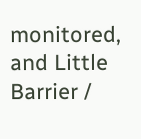monitored, and Little Barrier /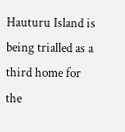Hauturu Island is being trialled as a third home for the